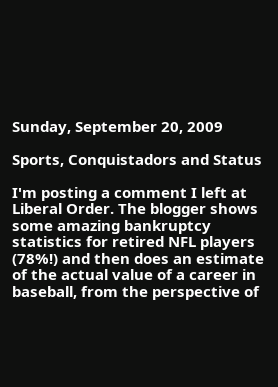Sunday, September 20, 2009

Sports, Conquistadors and Status

I'm posting a comment I left at Liberal Order. The blogger shows some amazing bankruptcy statistics for retired NFL players (78%!) and then does an estimate of the actual value of a career in baseball, from the perspective of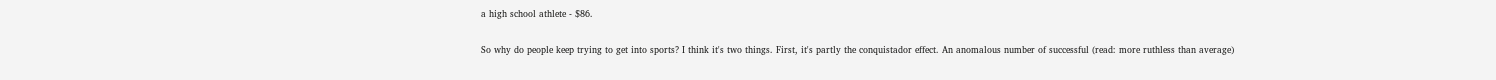a high school athlete - $86.

So why do people keep trying to get into sports? I think it's two things. First, it's partly the conquistador effect. An anomalous number of successful (read: more ruthless than average)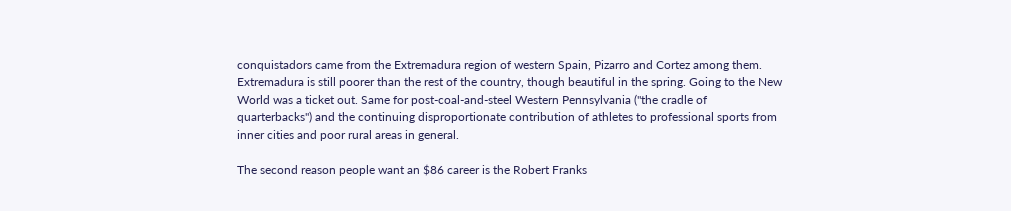conquistadors came from the Extremadura region of western Spain, Pizarro and Cortez among them. Extremadura is still poorer than the rest of the country, though beautiful in the spring. Going to the New World was a ticket out. Same for post-coal-and-steel Western Pennsylvania ("the cradle of quarterbacks") and the continuing disproportionate contribution of athletes to professional sports from inner cities and poor rural areas in general.

The second reason people want an $86 career is the Robert Franks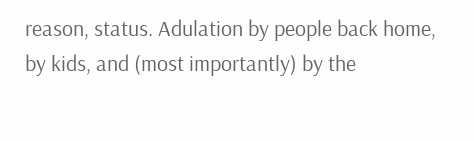reason, status. Adulation by people back home, by kids, and (most importantly) by the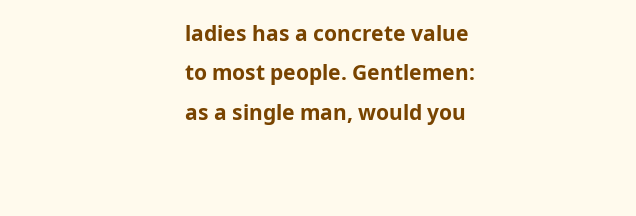ladies has a concrete value to most people. Gentlemen: as a single man, would you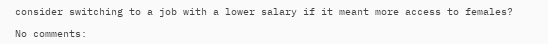consider switching to a job with a lower salary if it meant more access to females?

No comments: